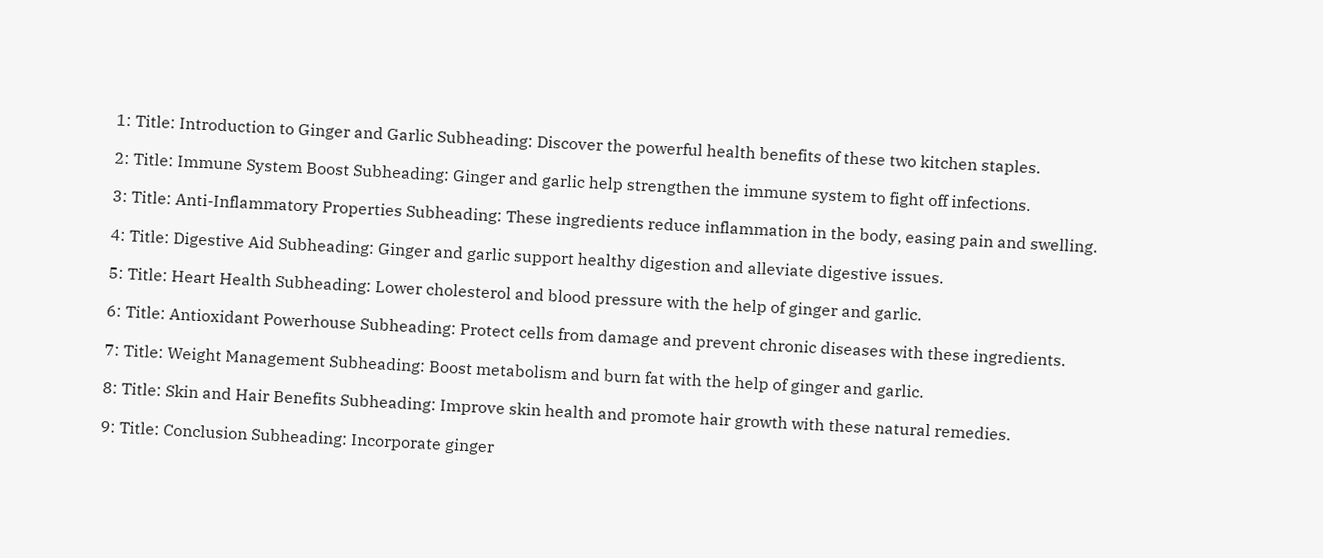1: Title: Introduction to Ginger and Garlic Subheading: Discover the powerful health benefits of these two kitchen staples.

2: Title: Immune System Boost Subheading: Ginger and garlic help strengthen the immune system to fight off infections.

3: Title: Anti-Inflammatory Properties Subheading: These ingredients reduce inflammation in the body, easing pain and swelling.

4: Title: Digestive Aid Subheading: Ginger and garlic support healthy digestion and alleviate digestive issues.

5: Title: Heart Health Subheading: Lower cholesterol and blood pressure with the help of ginger and garlic.

6: Title: Antioxidant Powerhouse Subheading: Protect cells from damage and prevent chronic diseases with these ingredients.

7: Title: Weight Management Subheading: Boost metabolism and burn fat with the help of ginger and garlic.

8: Title: Skin and Hair Benefits Subheading: Improve skin health and promote hair growth with these natural remedies.

9: Title: Conclusion Subheading: Incorporate ginger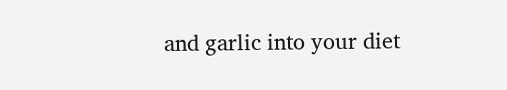and garlic into your diet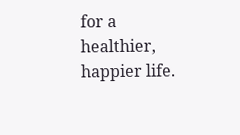for a healthier, happier life.